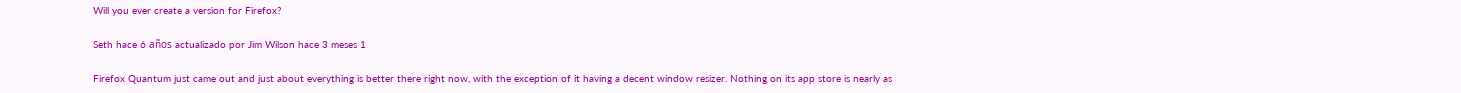Will you ever create a version for Firefox?

Seth hace 6 años actualizado por Jim Wilson hace 3 meses 1

Firefox Quantum just came out and just about everything is better there right now, with the exception of it having a decent window resizer. Nothing on its app store is nearly as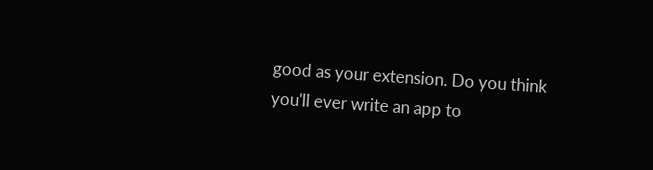good as your extension. Do you think you'll ever write an app to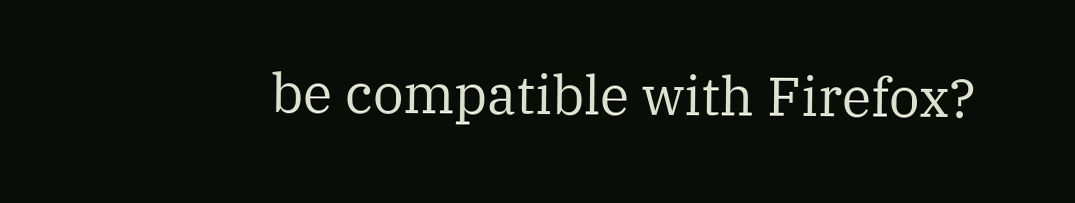be compatible with Firefox?